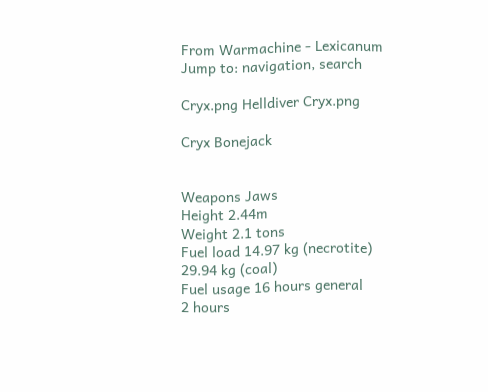From Warmachine - Lexicanum
Jump to: navigation, search

Cryx.png Helldiver Cryx.png

Cryx Bonejack


Weapons Jaws
Height 2.44m
Weight 2.1 tons
Fuel load 14.97 kg (necrotite)
29.94 kg (coal)
Fuel usage 16 hours general
2 hours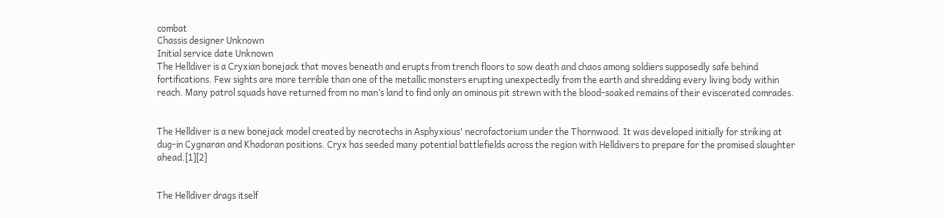combat
Chassis designer Unknown
Initial service date Unknown
The Helldiver is a Cryxian bonejack that moves beneath and erupts from trench floors to sow death and chaos among soldiers supposedly safe behind fortifications. Few sights are more terrible than one of the metallic monsters erupting unexpectedly from the earth and shredding every living body within reach. Many patrol squads have returned from no man’s land to find only an ominous pit strewn with the blood-soaked remains of their eviscerated comrades.


The Helldiver is a new bonejack model created by necrotechs in Asphyxious' necrofactorium under the Thornwood. It was developed initially for striking at dug-in Cygnaran and Khadoran positions. Cryx has seeded many potential battlefields across the region with Helldivers to prepare for the promised slaughter ahead.[1][2]


The Helldiver drags itself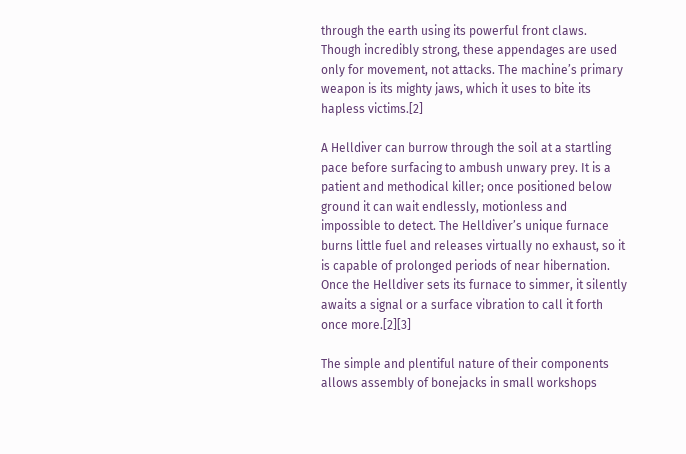through the earth using its powerful front claws. Though incredibly strong, these appendages are used only for movement, not attacks. The machine’s primary weapon is its mighty jaws, which it uses to bite its hapless victims.[2]

A Helldiver can burrow through the soil at a startling pace before surfacing to ambush unwary prey. It is a patient and methodical killer; once positioned below ground it can wait endlessly, motionless and impossible to detect. The Helldiver’s unique furnace burns little fuel and releases virtually no exhaust, so it is capable of prolonged periods of near hibernation. Once the Helldiver sets its furnace to simmer, it silently awaits a signal or a surface vibration to call it forth once more.[2][3]

The simple and plentiful nature of their components allows assembly of bonejacks in small workshops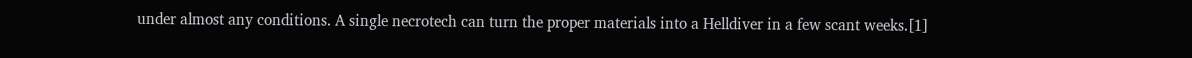under almost any conditions. A single necrotech can turn the proper materials into a Helldiver in a few scant weeks.[1]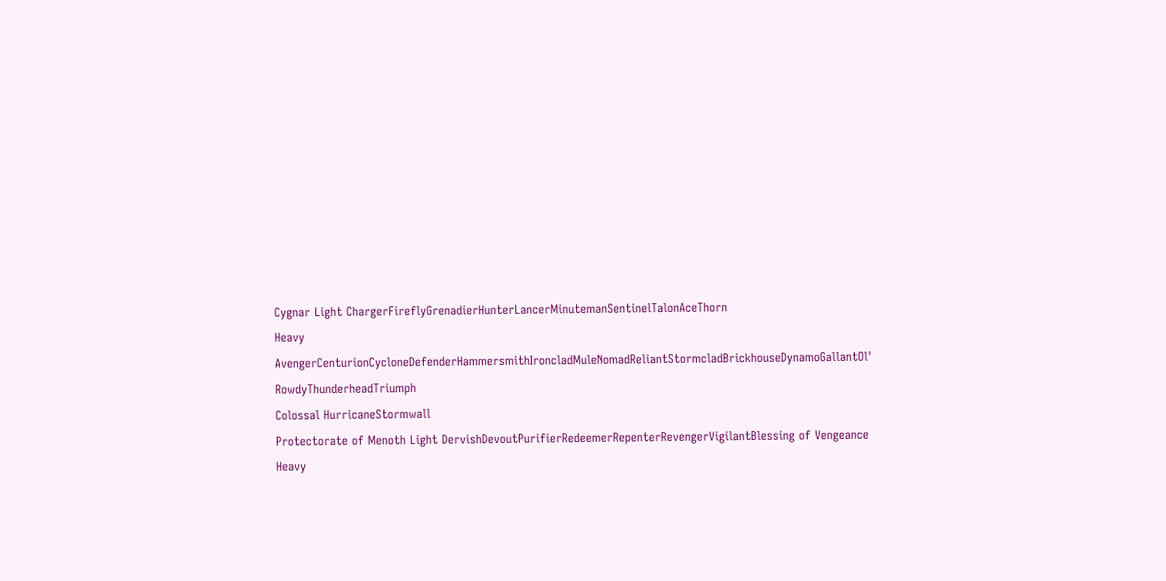Cygnar Light ChargerFireflyGrenadierHunterLancerMinutemanSentinelTalonAceThorn
Heavy AvengerCenturionCycloneDefenderHammersmithIroncladMuleNomadReliantStormcladBrickhouseDynamoGallantOl' RowdyThunderheadTriumph
Colossal HurricaneStormwall
Protectorate of Menoth Light DervishDevoutPurifierRedeemerRepenterRevengerVigilantBlessing of Vengeance
Heavy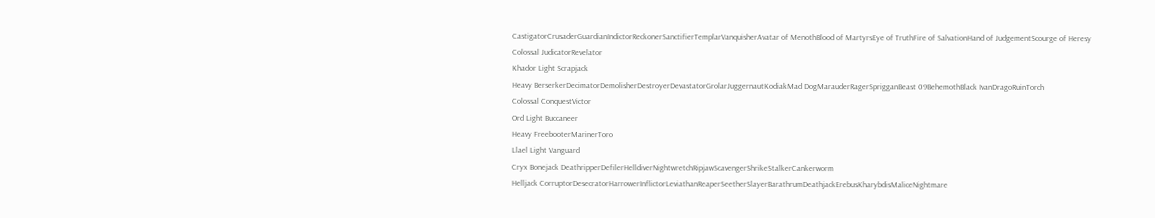CastigatorCrusaderGuardianIndictorReckonerSanctifierTemplarVanquisherAvatar of MenothBlood of MartyrsEye of TruthFire of SalvationHand of JudgementScourge of Heresy
Colossal JudicatorRevelator
Khador Light Scrapjack
Heavy BerserkerDecimatorDemolisherDestroyerDevastatorGrolarJuggernautKodiakMad DogMarauderRagerSprigganBeast 09BehemothBlack IvanDragoRuinTorch
Colossal ConquestVictor
Ord Light Buccaneer
Heavy FreebooterMarinerToro
Llael Light Vanguard
Cryx Bonejack DeathripperDefilerHelldiverNightwretchRipjawScavengerShrikeStalkerCankerworm
Helljack CorruptorDesecratorHarrowerInflictorLeviathanReaperSeetherSlayerBarathrumDeathjackErebusKharybdisMaliceNightmare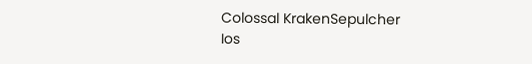Colossal KrakenSepulcher
Ios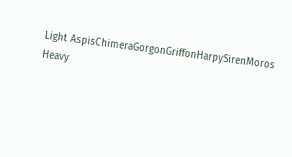Light AspisChimeraGorgonGriffonHarpySirenMoros
Heavy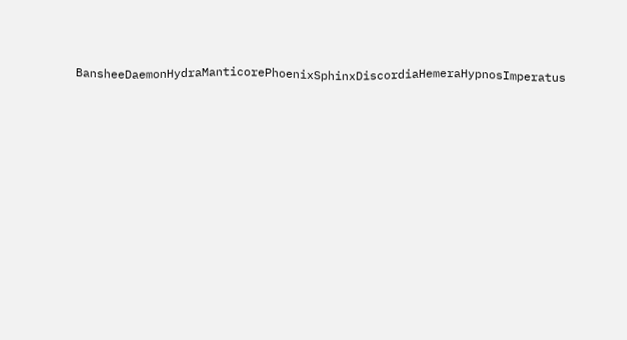BansheeDaemonHydraManticorePhoenixSphinxDiscordiaHemeraHypnosImperatus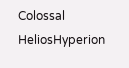Colossal HeliosHyperion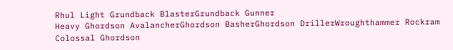Rhul Light Grundback BlasterGrundback Gunner
Heavy Ghordson AvalancherGhordson BasherGhordson DrillerWroughthammer Rockram
Colossal Ghordson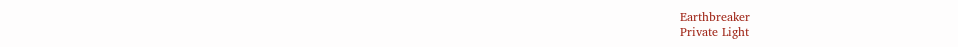Earthbreaker
Private Light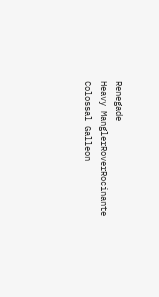Renegade
Heavy ManglerRoverRocinante
Colossal Galleon